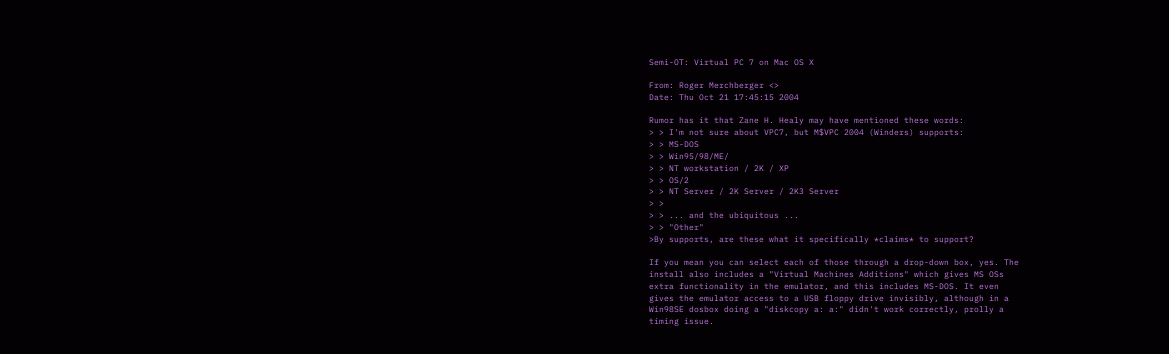Semi-OT: Virtual PC 7 on Mac OS X

From: Roger Merchberger <>
Date: Thu Oct 21 17:45:15 2004

Rumor has it that Zane H. Healy may have mentioned these words:
> > I'm not sure about VPC7, but M$VPC 2004 (Winders) supports:
> > MS-DOS
> > Win95/98/ME/
> > NT workstation / 2K / XP
> > OS/2
> > NT Server / 2K Server / 2K3 Server
> >
> > ... and the ubiquitous ...
> > "Other"
>By supports, are these what it specifically *claims* to support?

If you mean you can select each of those through a drop-down box, yes. The
install also includes a "Virtual Machines Additions" which gives MS OSs
extra functionality in the emulator, and this includes MS-DOS. It even
gives the emulator access to a USB floppy drive invisibly, although in a
Win98SE dosbox doing a "diskcopy a: a:" didn't work correctly, prolly a
timing issue.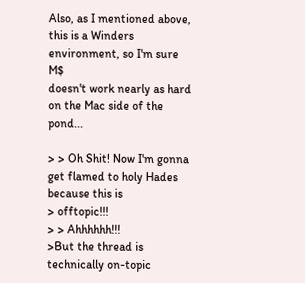Also, as I mentioned above, this is a Winders environment, so I'm sure M$
doesn't work nearly as hard on the Mac side of the pond...

> > Oh Shit! Now I'm gonna get flamed to holy Hades because this is
> offtopic!!!
> > Ahhhhhh!!!
>But the thread is technically on-topic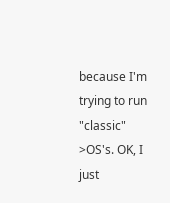because I'm trying to run "classic"
>OS's. OK, I just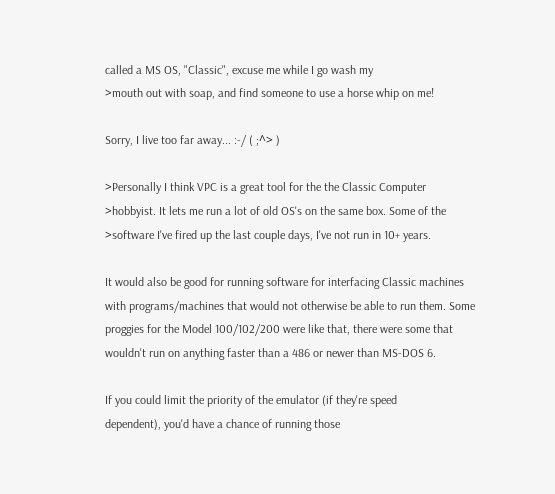called a MS OS, "Classic", excuse me while I go wash my
>mouth out with soap, and find someone to use a horse whip on me!

Sorry, I live too far away... :-/ ( ;^> )

>Personally I think VPC is a great tool for the the Classic Computer
>hobbyist. It lets me run a lot of old OS's on the same box. Some of the
>software I've fired up the last couple days, I've not run in 10+ years.

It would also be good for running software for interfacing Classic machines
with programs/machines that would not otherwise be able to run them. Some
proggies for the Model 100/102/200 were like that, there were some that
wouldn't run on anything faster than a 486 or newer than MS-DOS 6.

If you could limit the priority of the emulator (if they're speed
dependent), you'd have a chance of running those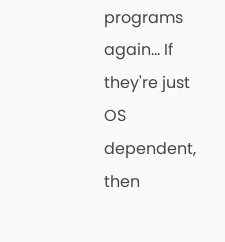programs again... If
they're just OS dependent, then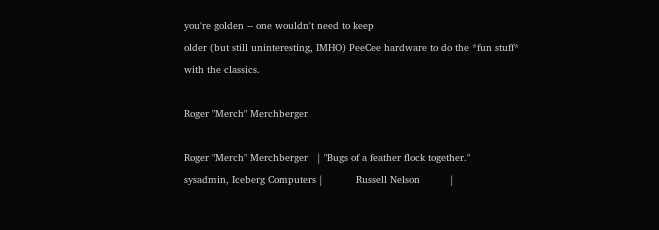you're golden -- one wouldn't need to keep
older (but still uninteresting, IMHO) PeeCee hardware to do the *fun stuff*
with the classics.

Roger "Merch" Merchberger

Roger "Merch" Merchberger   | "Bugs of a feather flock together."
sysadmin, Iceberg Computers |           Russell Nelson          |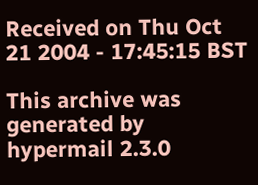Received on Thu Oct 21 2004 - 17:45:15 BST

This archive was generated by hypermail 2.3.0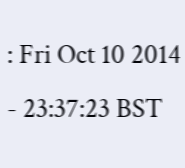: Fri Oct 10 2014 - 23:37:23 BST